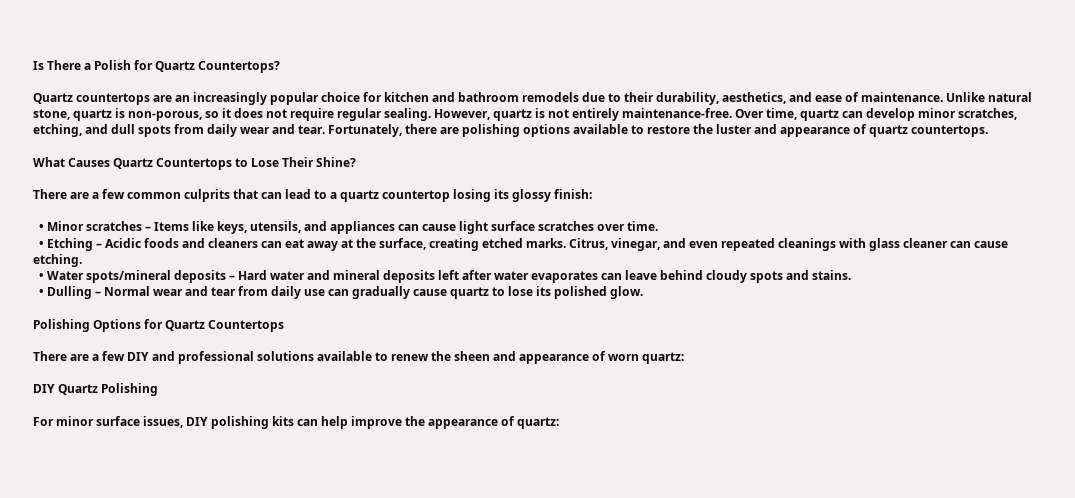Is There a Polish for Quartz Countertops?

Quartz countertops are an increasingly popular choice for kitchen and bathroom remodels due to their durability, aesthetics, and ease of maintenance. Unlike natural stone, quartz is non-porous, so it does not require regular sealing. However, quartz is not entirely maintenance-free. Over time, quartz can develop minor scratches, etching, and dull spots from daily wear and tear. Fortunately, there are polishing options available to restore the luster and appearance of quartz countertops.

What Causes Quartz Countertops to Lose Their Shine?

There are a few common culprits that can lead to a quartz countertop losing its glossy finish:

  • Minor scratches – Items like keys, utensils, and appliances can cause light surface scratches over time.
  • Etching – Acidic foods and cleaners can eat away at the surface, creating etched marks. Citrus, vinegar, and even repeated cleanings with glass cleaner can cause etching.
  • Water spots/mineral deposits – Hard water and mineral deposits left after water evaporates can leave behind cloudy spots and stains.
  • Dulling – Normal wear and tear from daily use can gradually cause quartz to lose its polished glow.

Polishing Options for Quartz Countertops

There are a few DIY and professional solutions available to renew the sheen and appearance of worn quartz:

DIY Quartz Polishing

For minor surface issues, DIY polishing kits can help improve the appearance of quartz: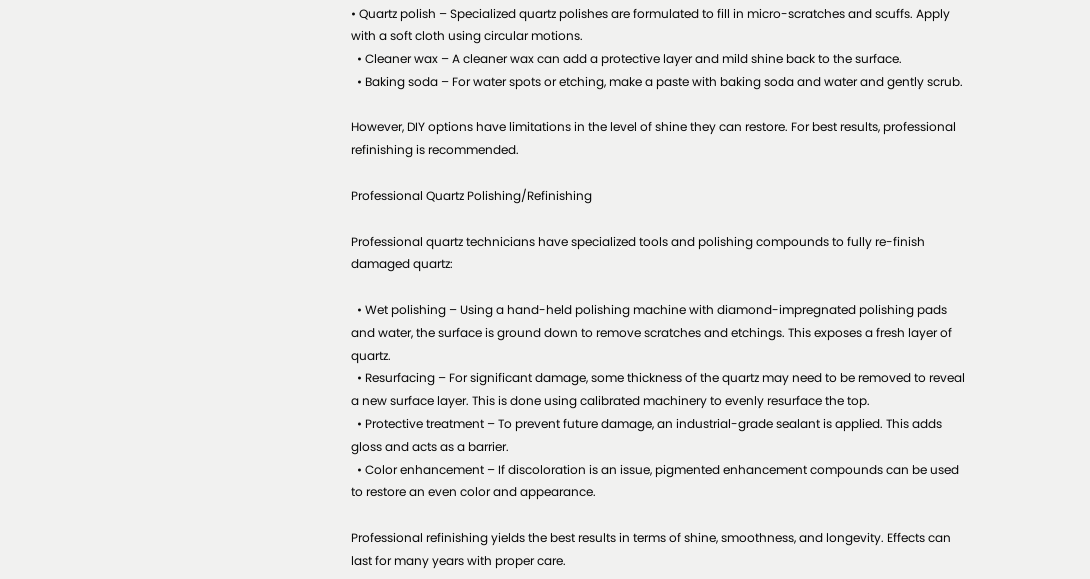• Quartz polish – Specialized quartz polishes are formulated to fill in micro-scratches and scuffs. Apply with a soft cloth using circular motions.
  • Cleaner wax – A cleaner wax can add a protective layer and mild shine back to the surface.
  • Baking soda – For water spots or etching, make a paste with baking soda and water and gently scrub.

However, DIY options have limitations in the level of shine they can restore. For best results, professional refinishing is recommended.

Professional Quartz Polishing/Refinishing

Professional quartz technicians have specialized tools and polishing compounds to fully re-finish damaged quartz:

  • Wet polishing – Using a hand-held polishing machine with diamond-impregnated polishing pads and water, the surface is ground down to remove scratches and etchings. This exposes a fresh layer of quartz.
  • Resurfacing – For significant damage, some thickness of the quartz may need to be removed to reveal a new surface layer. This is done using calibrated machinery to evenly resurface the top.
  • Protective treatment – To prevent future damage, an industrial-grade sealant is applied. This adds gloss and acts as a barrier.
  • Color enhancement – If discoloration is an issue, pigmented enhancement compounds can be used to restore an even color and appearance.

Professional refinishing yields the best results in terms of shine, smoothness, and longevity. Effects can last for many years with proper care.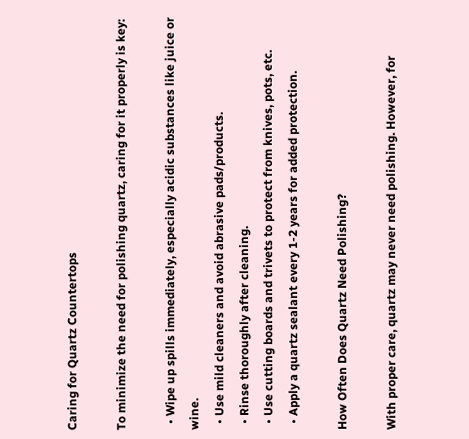Caring for Quartz Countertops

To minimize the need for polishing quartz, caring for it properly is key:

  • Wipe up spills immediately, especially acidic substances like juice or wine.
  • Use mild cleaners and avoid abrasive pads/products.
  • Rinse thoroughly after cleaning.
  • Use cutting boards and trivets to protect from knives, pots, etc.
  • Apply a quartz sealant every 1-2 years for added protection.

How Often Does Quartz Need Polishing?

With proper care, quartz may never need polishing. However, for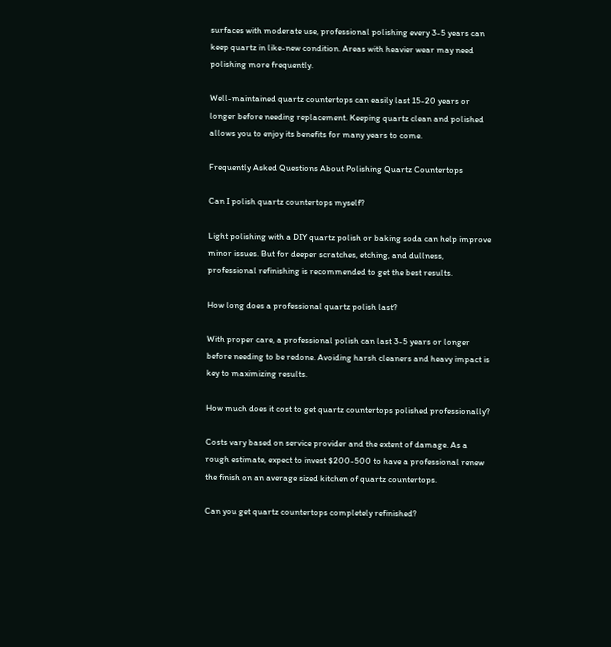surfaces with moderate use, professional polishing every 3-5 years can keep quartz in like-new condition. Areas with heavier wear may need polishing more frequently.

Well-maintained quartz countertops can easily last 15-20 years or longer before needing replacement. Keeping quartz clean and polished allows you to enjoy its benefits for many years to come.

Frequently Asked Questions About Polishing Quartz Countertops

Can I polish quartz countertops myself?

Light polishing with a DIY quartz polish or baking soda can help improve minor issues. But for deeper scratches, etching, and dullness, professional refinishing is recommended to get the best results.

How long does a professional quartz polish last?

With proper care, a professional polish can last 3-5 years or longer before needing to be redone. Avoiding harsh cleaners and heavy impact is key to maximizing results.

How much does it cost to get quartz countertops polished professionally?

Costs vary based on service provider and the extent of damage. As a rough estimate, expect to invest $200-500 to have a professional renew the finish on an average sized kitchen of quartz countertops.

Can you get quartz countertops completely refinished?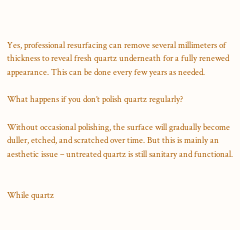Yes, professional resurfacing can remove several millimeters of thickness to reveal fresh quartz underneath for a fully renewed appearance. This can be done every few years as needed.

What happens if you don’t polish quartz regularly?

Without occasional polishing, the surface will gradually become duller, etched, and scratched over time. But this is mainly an aesthetic issue – untreated quartz is still sanitary and functional.


While quartz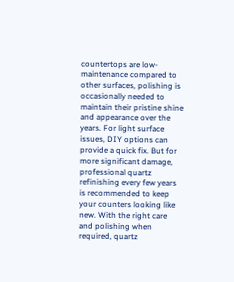countertops are low-maintenance compared to other surfaces, polishing is occasionally needed to maintain their pristine shine and appearance over the years. For light surface issues, DIY options can provide a quick fix. But for more significant damage, professional quartz refinishing every few years is recommended to keep your counters looking like new. With the right care and polishing when required, quartz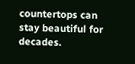countertops can stay beautiful for decades.